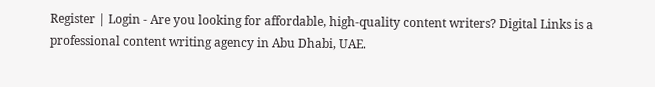Register | Login - Are you looking for affordable, high-quality content writers? Digital Links is a professional content writing agency in Abu Dhabi, UAE.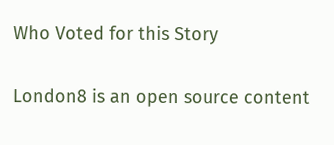Who Voted for this Story

London8 is an open source content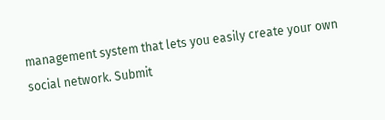management system that lets you easily create your own social network. Submit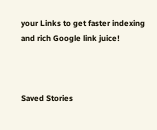your Links to get faster indexing and rich Google link juice!



Saved Stories